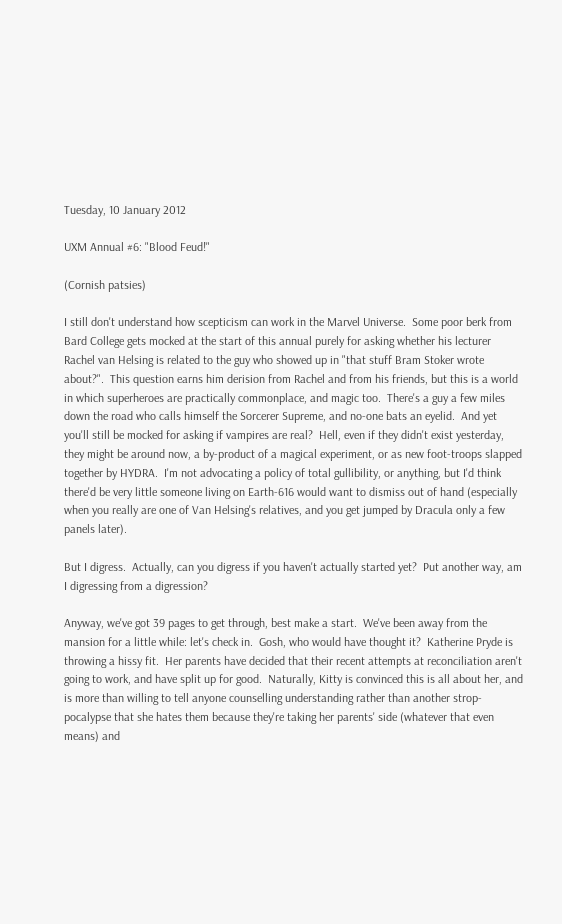Tuesday, 10 January 2012

UXM Annual #6: "Blood Feud!"

(Cornish patsies)

I still don't understand how scepticism can work in the Marvel Universe.  Some poor berk from Bard College gets mocked at the start of this annual purely for asking whether his lecturer Rachel van Helsing is related to the guy who showed up in "that stuff Bram Stoker wrote about?".  This question earns him derision from Rachel and from his friends, but this is a world in which superheroes are practically commonplace, and magic too.  There's a guy a few miles down the road who calls himself the Sorcerer Supreme, and no-one bats an eyelid.  And yet you'll still be mocked for asking if vampires are real?  Hell, even if they didn't exist yesterday, they might be around now, a by-product of a magical experiment, or as new foot-troops slapped together by HYDRA.  I'm not advocating a policy of total gullibility, or anything, but I'd think there'd be very little someone living on Earth-616 would want to dismiss out of hand (especially when you really are one of Van Helsing's relatives, and you get jumped by Dracula only a few panels later).

But I digress.  Actually, can you digress if you haven't actually started yet?  Put another way, am I digressing from a digression?

Anyway, we've got 39 pages to get through, best make a start.  We've been away from the mansion for a little while: let's check in.  Gosh, who would have thought it?  Katherine Pryde is throwing a hissy fit.  Her parents have decided that their recent attempts at reconciliation aren't going to work, and have split up for good.  Naturally, Kitty is convinced this is all about her, and is more than willing to tell anyone counselling understanding rather than another strop-pocalypse that she hates them because they're taking her parents' side (whatever that even means) and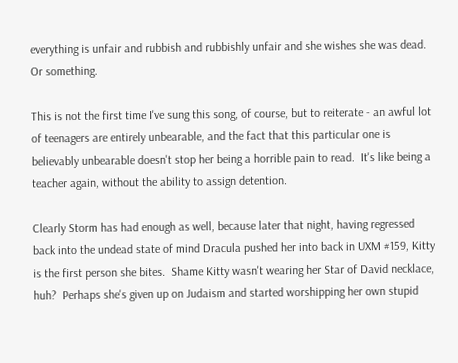everything is unfair and rubbish and rubbishly unfair and she wishes she was dead.  Or something.

This is not the first time I've sung this song, of course, but to reiterate - an awful lot of teenagers are entirely unbearable, and the fact that this particular one is believably unbearable doesn't stop her being a horrible pain to read.  It's like being a teacher again, without the ability to assign detention.

Clearly Storm has had enough as well, because later that night, having regressed back into the undead state of mind Dracula pushed her into back in UXM #159, Kitty is the first person she bites.  Shame Kitty wasn't wearing her Star of David necklace, huh?  Perhaps she's given up on Judaism and started worshipping her own stupid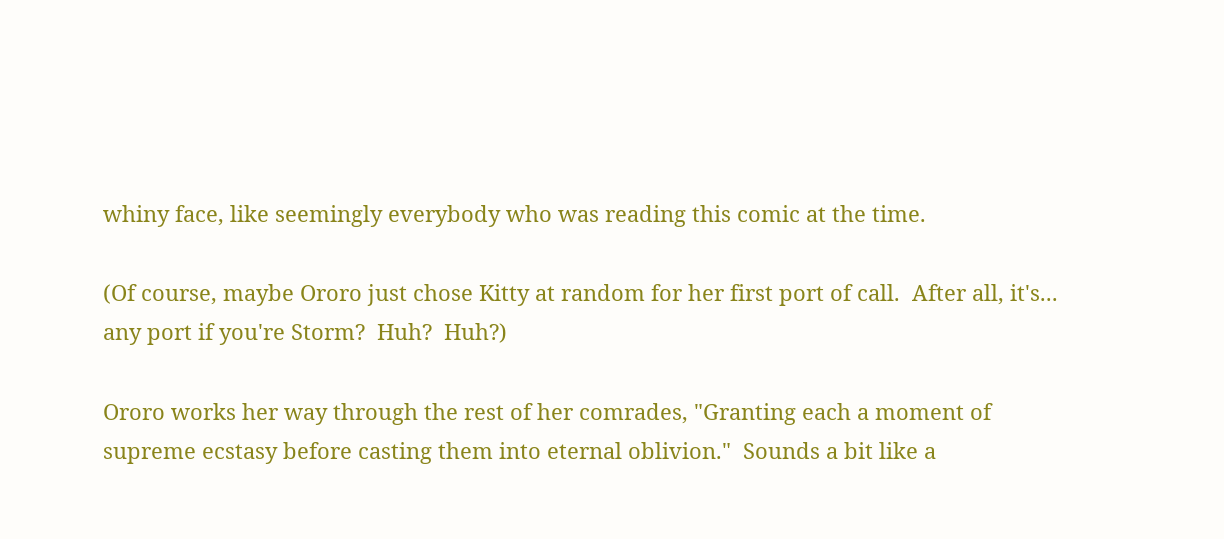whiny face, like seemingly everybody who was reading this comic at the time.

(Of course, maybe Ororo just chose Kitty at random for her first port of call.  After all, it's... any port if you're Storm?  Huh?  Huh?)

Ororo works her way through the rest of her comrades, "Granting each a moment of supreme ecstasy before casting them into eternal oblivion."  Sounds a bit like a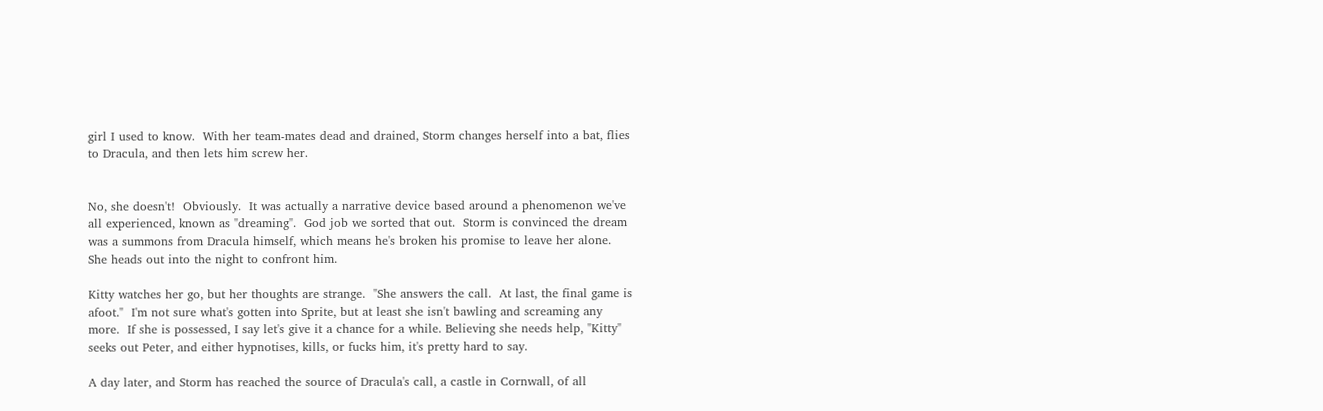girl I used to know.  With her team-mates dead and drained, Storm changes herself into a bat, flies to Dracula, and then lets him screw her.


No, she doesn't!  Obviously.  It was actually a narrative device based around a phenomenon we've all experienced, known as "dreaming".  God job we sorted that out.  Storm is convinced the dream was a summons from Dracula himself, which means he's broken his promise to leave her alone.  She heads out into the night to confront him.

Kitty watches her go, but her thoughts are strange.  "She answers the call.  At last, the final game is afoot."  I'm not sure what's gotten into Sprite, but at least she isn't bawling and screaming any more.  If she is possessed, I say let's give it a chance for a while. Believing she needs help, "Kitty" seeks out Peter, and either hypnotises, kills, or fucks him, it's pretty hard to say.

A day later, and Storm has reached the source of Dracula's call, a castle in Cornwall, of all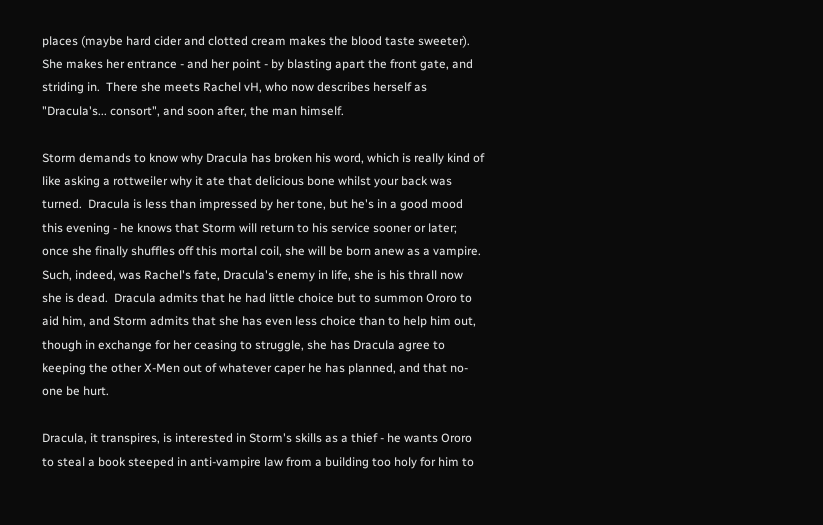places (maybe hard cider and clotted cream makes the blood taste sweeter).  She makes her entrance - and her point - by blasting apart the front gate, and striding in.  There she meets Rachel vH, who now describes herself as "Dracula's... consort", and soon after, the man himself.

Storm demands to know why Dracula has broken his word, which is really kind of like asking a rottweiler why it ate that delicious bone whilst your back was turned.  Dracula is less than impressed by her tone, but he's in a good mood this evening - he knows that Storm will return to his service sooner or later; once she finally shuffles off this mortal coil, she will be born anew as a vampire.  Such, indeed, was Rachel's fate, Dracula's enemy in life, she is his thrall now she is dead.  Dracula admits that he had little choice but to summon Ororo to aid him, and Storm admits that she has even less choice than to help him out, though in exchange for her ceasing to struggle, she has Dracula agree to keeping the other X-Men out of whatever caper he has planned, and that no-one be hurt.

Dracula, it transpires, is interested in Storm's skills as a thief - he wants Ororo to steal a book steeped in anti-vampire law from a building too holy for him to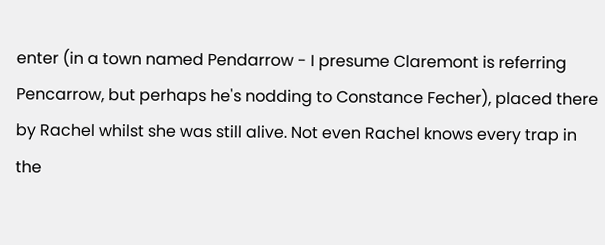enter (in a town named Pendarrow - I presume Claremont is referring Pencarrow, but perhaps he's nodding to Constance Fecher), placed there by Rachel whilst she was still alive. Not even Rachel knows every trap in the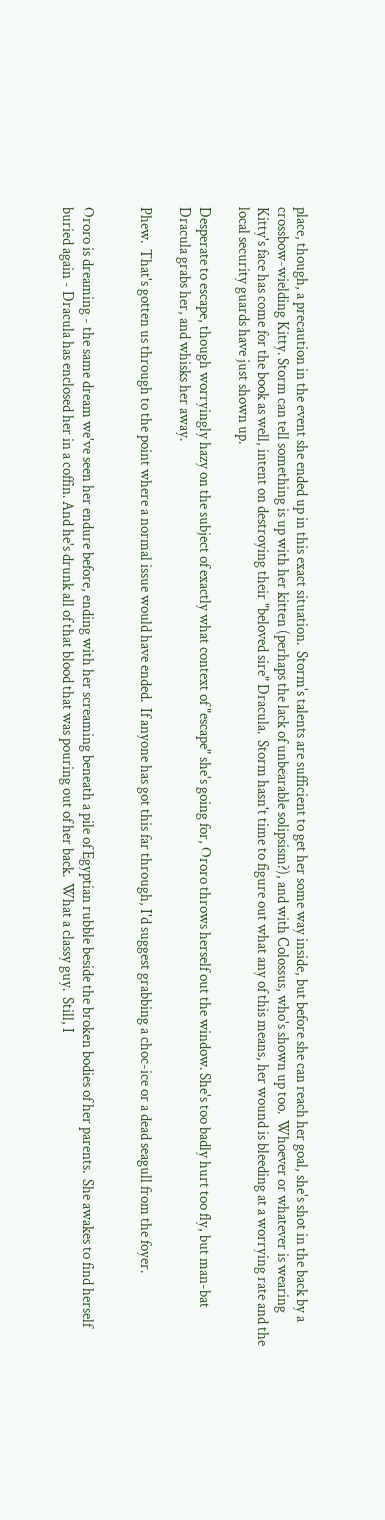place, though, a precaution in the event she ended up in this exact situation.  Storm's talents are sufficient to get her some way inside, but before she can reach her goal, she's shot in the back by a crossbow-wielding Kitty. Storm can tell something is up with her kitten (perhaps the lack of unbearable solipsism?), and with Colossus, who's shown up too.  Whoever or whatever is wearing Kitty's face has come for the book as well, intent on destroying their "beloved sire" Dracula.  Storm hasn't time to figure out what any of this means, her wound is bleeding at a worrying rate and the local security guards have just shown up.

Desperate to escape, though worryingly hazy on the subject of exactly what context of "escape" she's going for, Ororo throws herself out the window. She's too badly hurt too fly, but man-bat Dracula grabs her, and whisks her away.

Phew.  That's gotten us through to the point where a normal issue would have ended.  If anyone has got this far through, I'd suggest grabbing a choc-ice or a dead seagull from the foyer.


Ororo is dreaming - the same dream we've seen her endure before, ending with her screaming beneath a pile of Egyptian rubble beside the broken bodies of her parents.  She awakes to find herself buried again - Dracula has enclosed her in a coffin. And he's drunk all of that blood that was pouring out of her back.  What a classy guy.  Still, I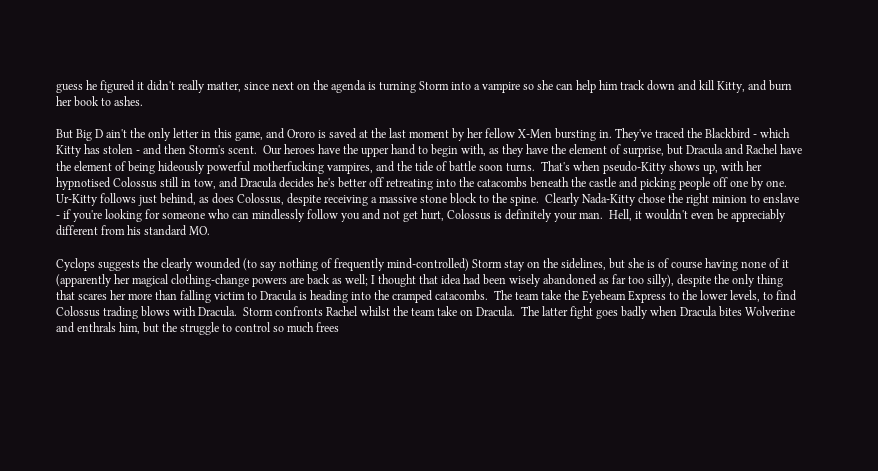guess he figured it didn't really matter, since next on the agenda is turning Storm into a vampire so she can help him track down and kill Kitty, and burn her book to ashes.

But Big D ain't the only letter in this game, and Ororo is saved at the last moment by her fellow X-Men bursting in. They've traced the Blackbird - which Kitty has stolen - and then Storm's scent.  Our heroes have the upper hand to begin with, as they have the element of surprise, but Dracula and Rachel have the element of being hideously powerful motherfucking vampires, and the tide of battle soon turns.  That's when pseudo-Kitty shows up, with her hypnotised Colossus still in tow, and Dracula decides he's better off retreating into the catacombs beneath the castle and picking people off one by one.  Ur-Kitty follows just behind, as does Colossus, despite receiving a massive stone block to the spine.  Clearly Nada-Kitty chose the right minion to enslave - if you're looking for someone who can mindlessly follow you and not get hurt, Colossus is definitely your man.  Hell, it wouldn't even be appreciably different from his standard MO.

Cyclops suggests the clearly wounded (to say nothing of frequently mind-controlled) Storm stay on the sidelines, but she is of course having none of it (apparently her magical clothing-change powers are back as well; I thought that idea had been wisely abandoned as far too silly), despite the only thing that scares her more than falling victim to Dracula is heading into the cramped catacombs.  The team take the Eyebeam Express to the lower levels, to find Colossus trading blows with Dracula.  Storm confronts Rachel whilst the team take on Dracula.  The latter fight goes badly when Dracula bites Wolverine and enthrals him, but the struggle to control so much frees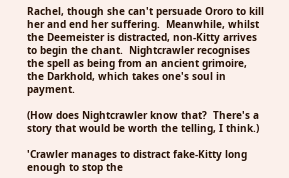Rachel, though she can't persuade Ororo to kill her and end her suffering.  Meanwhile, whilst the Deemeister is distracted, non-Kitty arrives to begin the chant.  Nightcrawler recognises the spell as being from an ancient grimoire, the Darkhold, which takes one's soul in payment.

(How does Nightcrawler know that?  There's a story that would be worth the telling, I think.)

'Crawler manages to distract fake-Kitty long enough to stop the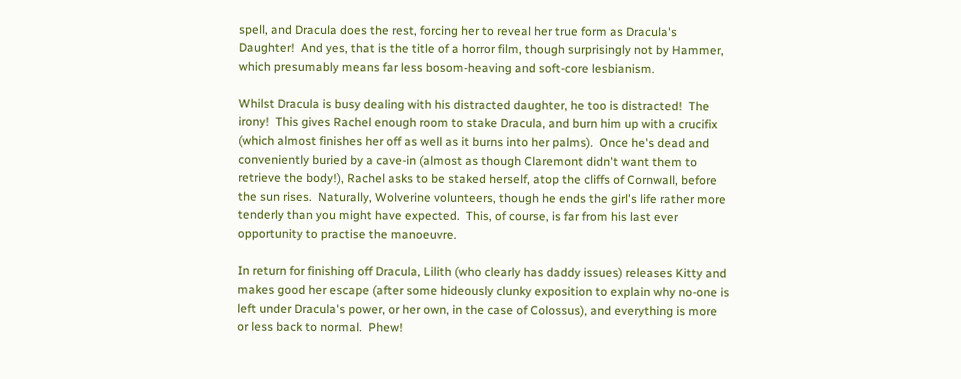spell, and Dracula does the rest, forcing her to reveal her true form as Dracula's Daughter!  And yes, that is the title of a horror film, though surprisingly not by Hammer, which presumably means far less bosom-heaving and soft-core lesbianism.

Whilst Dracula is busy dealing with his distracted daughter, he too is distracted!  The irony!  This gives Rachel enough room to stake Dracula, and burn him up with a crucifix (which almost finishes her off as well as it burns into her palms).  Once he's dead and conveniently buried by a cave-in (almost as though Claremont didn't want them to retrieve the body!), Rachel asks to be staked herself, atop the cliffs of Cornwall, before the sun rises.  Naturally, Wolverine volunteers, though he ends the girl's life rather more tenderly than you might have expected.  This, of course, is far from his last ever opportunity to practise the manoeuvre.

In return for finishing off Dracula, Lilith (who clearly has daddy issues) releases Kitty and makes good her escape (after some hideously clunky exposition to explain why no-one is left under Dracula's power, or her own, in the case of Colossus), and everything is more or less back to normal.  Phew!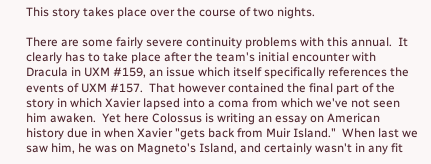This story takes place over the course of two nights.

There are some fairly severe continuity problems with this annual.  It clearly has to take place after the team's initial encounter with Dracula in UXM #159, an issue which itself specifically references the events of UXM #157.  That however contained the final part of the story in which Xavier lapsed into a coma from which we've not seen him awaken.  Yet here Colossus is writing an essay on American history due in when Xavier "gets back from Muir Island."  When last we saw him, he was on Magneto's Island, and certainly wasn't in any fit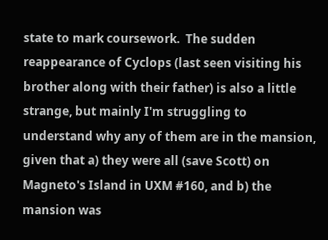state to mark coursework.  The sudden reappearance of Cyclops (last seen visiting his brother along with their father) is also a little strange, but mainly I'm struggling to understand why any of them are in the mansion, given that a) they were all (save Scott) on Magneto's Island in UXM #160, and b) the mansion was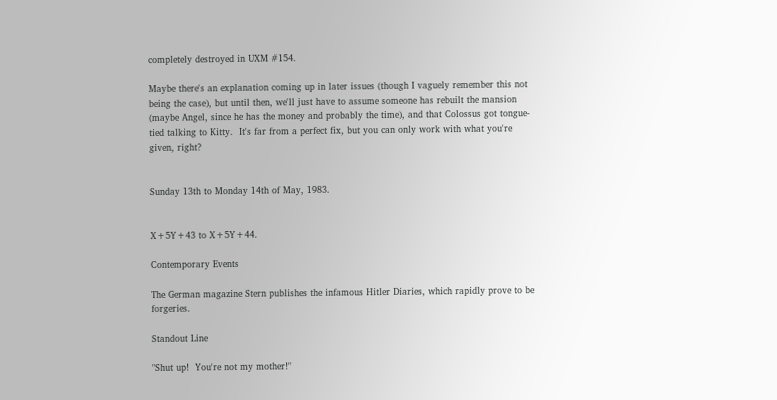completely destroyed in UXM #154.

Maybe there's an explanation coming up in later issues (though I vaguely remember this not being the case), but until then, we'll just have to assume someone has rebuilt the mansion (maybe Angel, since he has the money and probably the time), and that Colossus got tongue-tied talking to Kitty.  It's far from a perfect fix, but you can only work with what you're given, right?


Sunday 13th to Monday 14th of May, 1983.


X+5Y+43 to X+5Y+44.

Contemporary Events

The German magazine Stern publishes the infamous Hitler Diaries, which rapidly prove to be forgeries.

Standout Line

"Shut up!  You're not my mother!"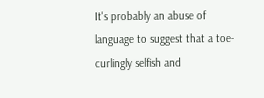It's probably an abuse of language to suggest that a toe-curlingly selfish and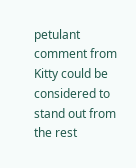petulant comment from Kitty could be considered to stand out from the rest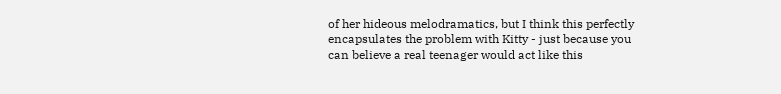of her hideous melodramatics, but I think this perfectly encapsulates the problem with Kitty - just because you can believe a real teenager would act like this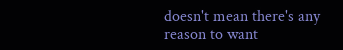doesn't mean there's any reason to want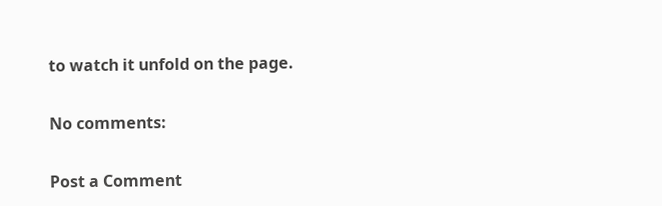to watch it unfold on the page.

No comments:

Post a Comment